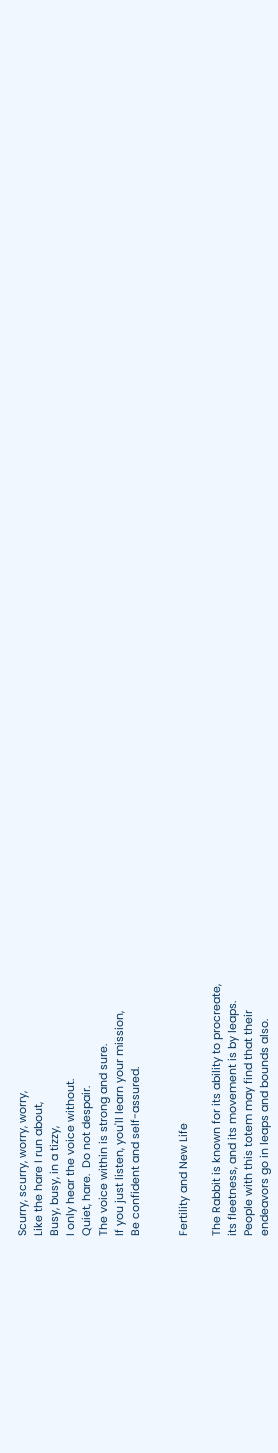Scurry, scurry, worry, worry,
Like the hare I run about,
Busy, busy, in a tizzy,
I only hear the voice without.
Quiet, hare.  Do not despair.
The voice within is strong and sure.
If you just listen, you'll learn your mission,
Be confident and self-assured.


Fertility and New Life

The Rabbit is known for its ability to procreate,
its fleetness, and its movement is by leaps.
People with this totem may find that their
endeavors go in leaps and bounds also.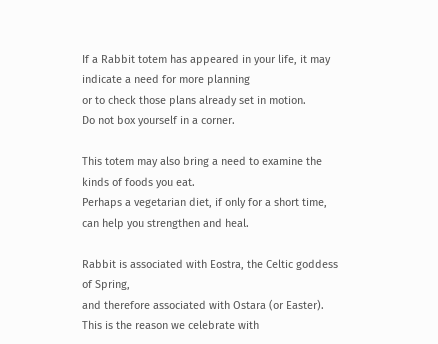If a Rabbit totem has appeared in your life, it may indicate a need for more planning
or to check those plans already set in motion.
Do not box yourself in a corner.

This totem may also bring a need to examine the kinds of foods you eat.
Perhaps a vegetarian diet, if only for a short time, can help you strengthen and heal.

Rabbit is associated with Eostra, the Celtic goddess of Spring,
and therefore associated with Ostara (or Easter).
This is the reason we celebrate with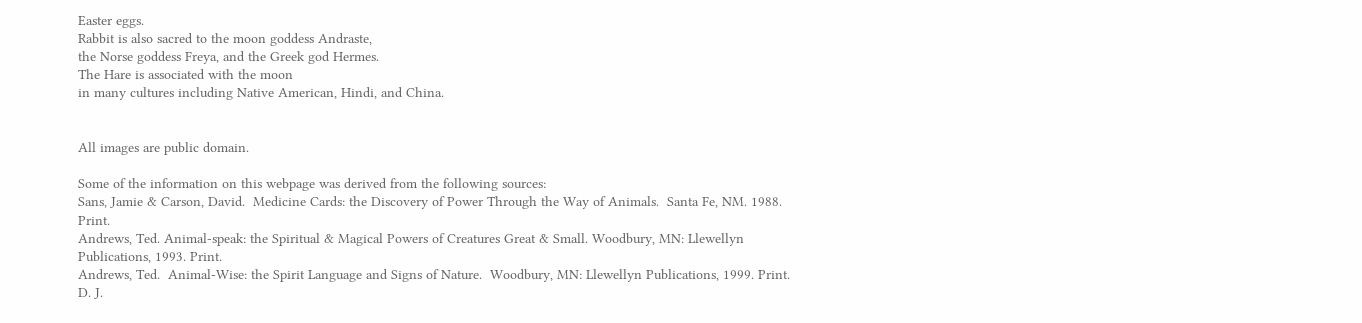Easter eggs.
Rabbit is also sacred to the moon goddess Andraste,
the Norse goddess Freya, and the Greek god Hermes.
The Hare is associated with the moon
in many cultures including Native American, Hindi, and China.


All images are public domain.

Some of the information on this webpage was derived from the following sources:
Sans, Jamie & Carson, David.  Medicine Cards: the Discovery of Power Through the Way of Animals.  Santa Fe, NM. 1988.  Print.
Andrews, Ted. Animal-speak: the Spiritual & Magical Powers of Creatures Great & Small. Woodbury, MN: Llewellyn Publications, 1993. Print.
Andrews, Ted.  Animal-Wise: the Spirit Language and Signs of Nature.  Woodbury, MN: Llewellyn Publications, 1999. Print.
D. J.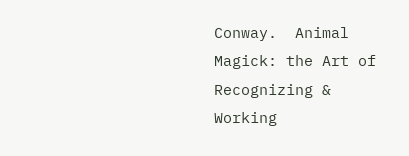Conway.  Animal Magick: the Art of Recognizing & Working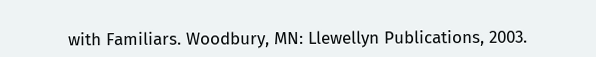with Familiars. Woodbury, MN: Llewellyn Publications, 2003.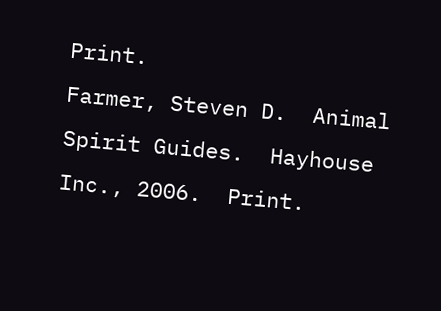Print.
Farmer, Steven D.  Animal Spirit Guides.  Hayhouse Inc., 2006.  Print.